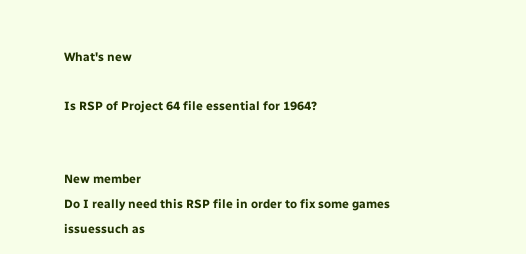What's new

Is RSP of Project 64 file essential for 1964?


New member
Do I really need this RSP file in order to fix some games issuessuch as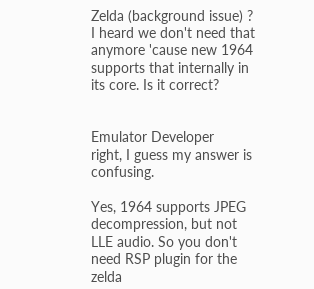Zelda (background issue) ? I heard we don't need that anymore 'cause new 1964 supports that internally in its core. Is it correct?


Emulator Developer
right, I guess my answer is confusing.

Yes, 1964 supports JPEG decompression, but not LLE audio. So you don't need RSP plugin for the zelda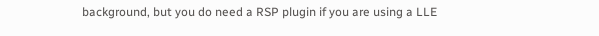background, but you do need a RSP plugin if you are using a LLE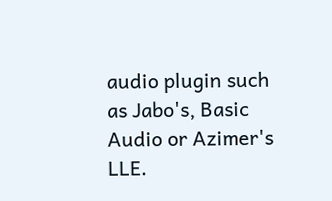audio plugin such as Jabo's, Basic Audio or Azimer's LLE.